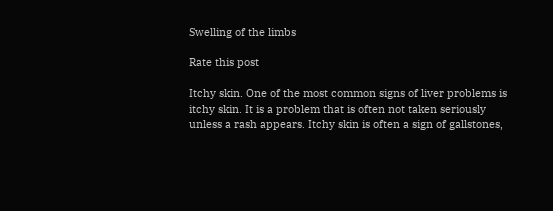Swelling of the limbs

Rate this post

Itchy skin. One of the most common signs of liver problems is itchy skin. It is a problem that is often not taken seriously unless a rash appears. Itchy skin is often a sign of gallstones,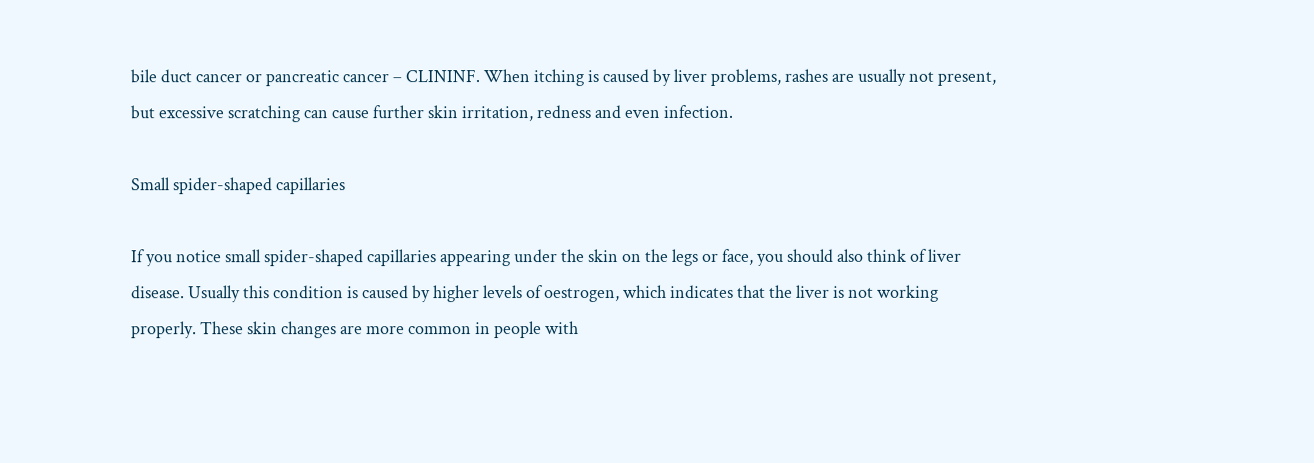bile duct cancer or pancreatic cancer – CLININF. When itching is caused by liver problems, rashes are usually not present, but excessive scratching can cause further skin irritation, redness and even infection.

Small spider-shaped capillaries

If you notice small spider-shaped capillaries appearing under the skin on the legs or face, you should also think of liver disease. Usually this condition is caused by higher levels of oestrogen, which indicates that the liver is not working properly. These skin changes are more common in people with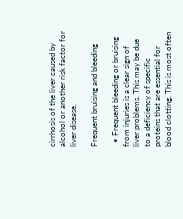cirrhosis of the liver caused by alcohol or another risk factor for liver disease.

Frequent bruising and bleeding

  • Frequent bleeding or bruising from injuries is a clear sign of liver problems. This may be due to a deficiency of specific proteins that are essential for blood clotting. This is most often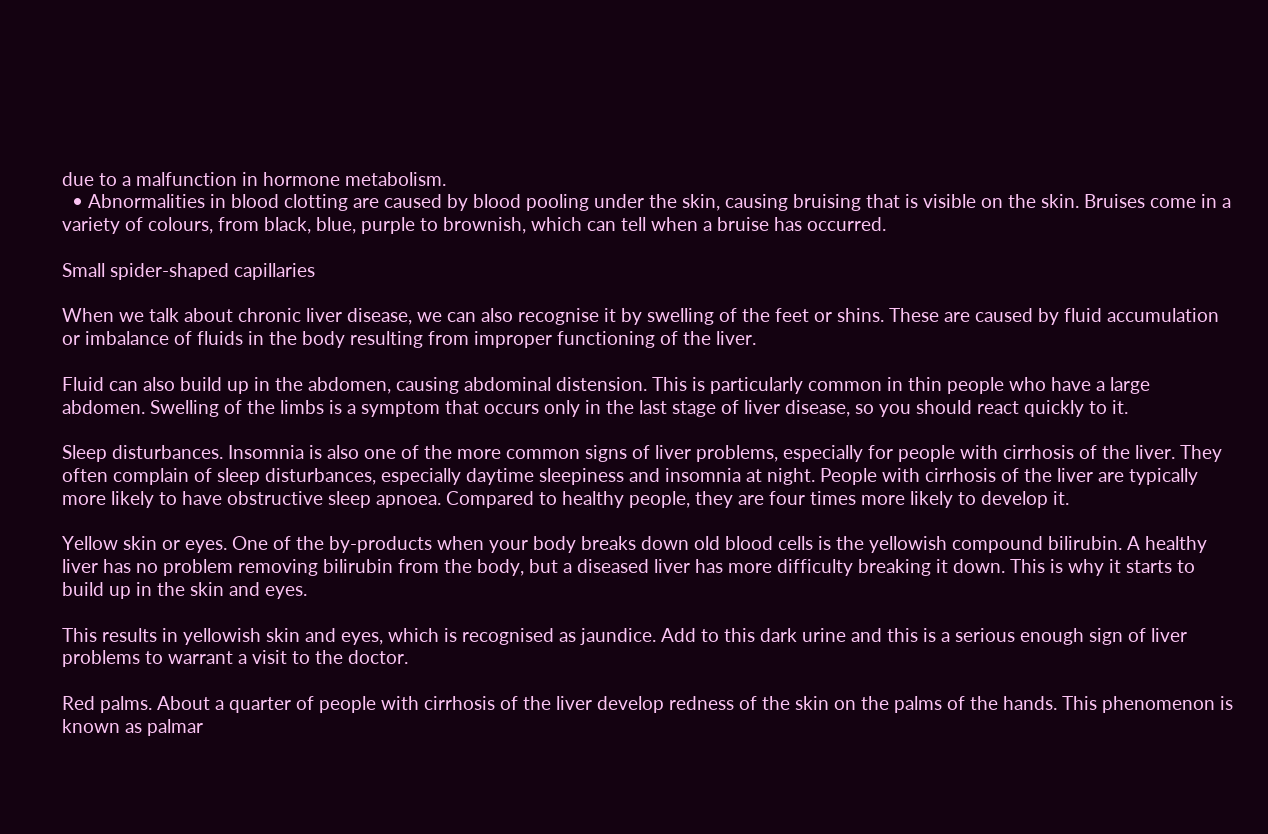due to a malfunction in hormone metabolism.
  • Abnormalities in blood clotting are caused by blood pooling under the skin, causing bruising that is visible on the skin. Bruises come in a variety of colours, from black, blue, purple to brownish, which can tell when a bruise has occurred.

Small spider-shaped capillaries

When we talk about chronic liver disease, we can also recognise it by swelling of the feet or shins. These are caused by fluid accumulation or imbalance of fluids in the body resulting from improper functioning of the liver.

Fluid can also build up in the abdomen, causing abdominal distension. This is particularly common in thin people who have a large abdomen. Swelling of the limbs is a symptom that occurs only in the last stage of liver disease, so you should react quickly to it.

Sleep disturbances. Insomnia is also one of the more common signs of liver problems, especially for people with cirrhosis of the liver. They often complain of sleep disturbances, especially daytime sleepiness and insomnia at night. People with cirrhosis of the liver are typically more likely to have obstructive sleep apnoea. Compared to healthy people, they are four times more likely to develop it.

Yellow skin or eyes. One of the by-products when your body breaks down old blood cells is the yellowish compound bilirubin. A healthy liver has no problem removing bilirubin from the body, but a diseased liver has more difficulty breaking it down. This is why it starts to build up in the skin and eyes.

This results in yellowish skin and eyes, which is recognised as jaundice. Add to this dark urine and this is a serious enough sign of liver problems to warrant a visit to the doctor.

Red palms. About a quarter of people with cirrhosis of the liver develop redness of the skin on the palms of the hands. This phenomenon is known as palmar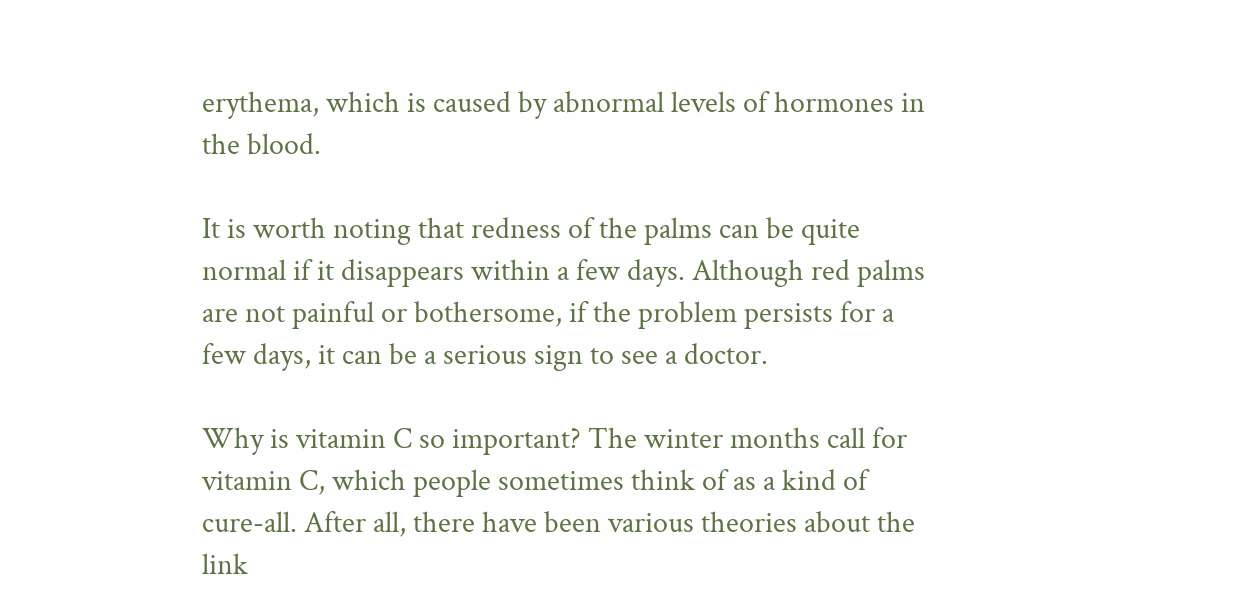erythema, which is caused by abnormal levels of hormones in the blood.

It is worth noting that redness of the palms can be quite normal if it disappears within a few days. Although red palms are not painful or bothersome, if the problem persists for a few days, it can be a serious sign to see a doctor.

Why is vitamin C so important? The winter months call for vitamin C, which people sometimes think of as a kind of cure-all. After all, there have been various theories about the link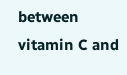between vitamin C and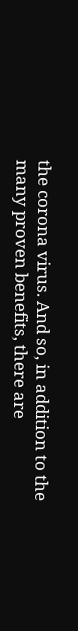the corona virus. And so, in addition to the many proven benefits, there are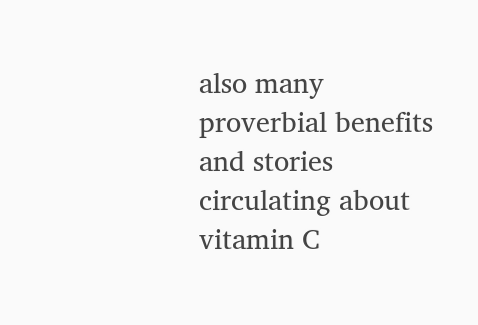also many proverbial benefits and stories circulating about vitamin C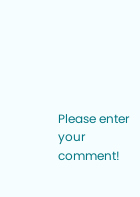Please enter your comment!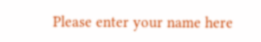Please enter your name here